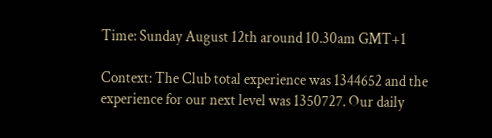Time: Sunday August 12th around 10.30am GMT+1

Context: The Club total experience was 1344652 and the experience for our next level was 1350727. Our daily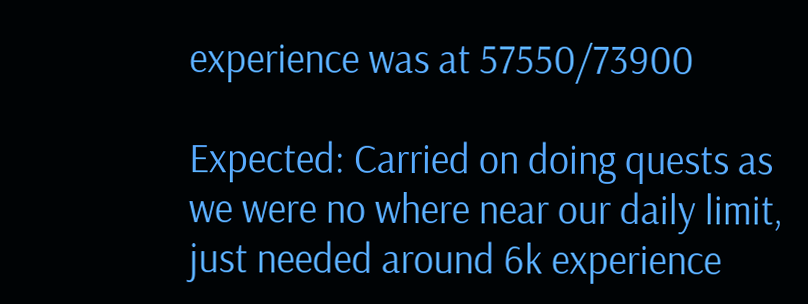experience was at 57550/73900

Expected: Carried on doing quests as we were no where near our daily limit, just needed around 6k experience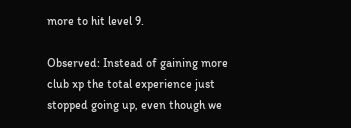more to hit level 9.

Observed: Instead of gaining more club xp the total experience just stopped going up, even though we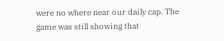were no where near our daily cap. The game was still showing that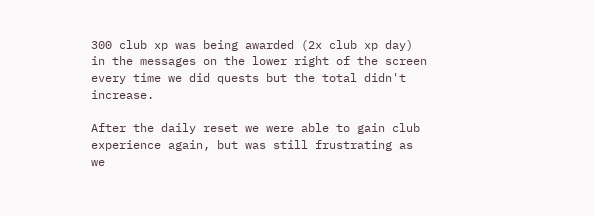300 club xp was being awarded (2x club xp day) in the messages on the lower right of the screen every time we did quests but the total didn't increase.

After the daily reset we were able to gain club experience again, but was still frustrating as we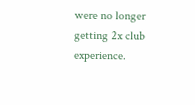were no longer getting 2x club experience.